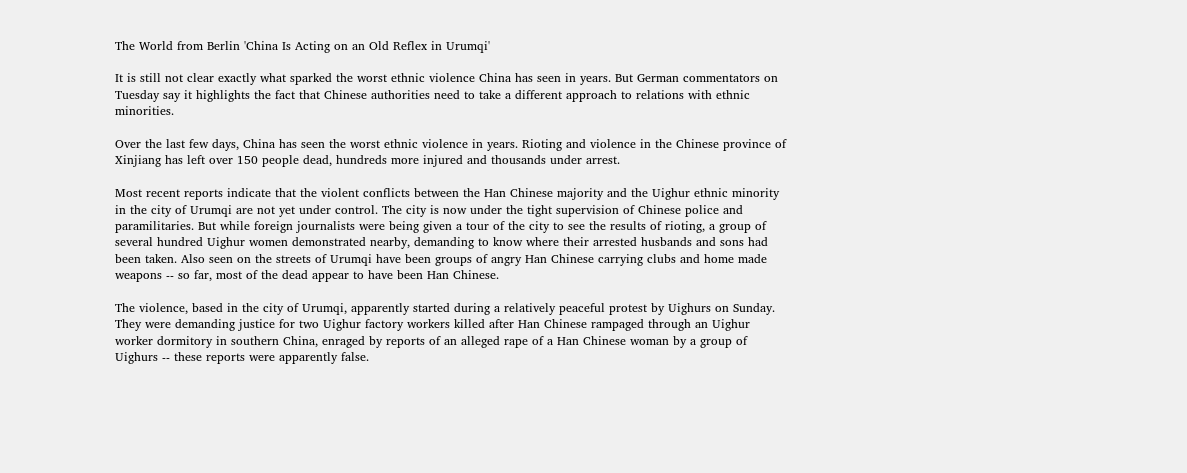The World from Berlin 'China Is Acting on an Old Reflex in Urumqi'

It is still not clear exactly what sparked the worst ethnic violence China has seen in years. But German commentators on Tuesday say it highlights the fact that Chinese authorities need to take a different approach to relations with ethnic minorities.

Over the last few days, China has seen the worst ethnic violence in years. Rioting and violence in the Chinese province of Xinjiang has left over 150 people dead, hundreds more injured and thousands under arrest.

Most recent reports indicate that the violent conflicts between the Han Chinese majority and the Uighur ethnic minority in the city of Urumqi are not yet under control. The city is now under the tight supervision of Chinese police and paramilitaries. But while foreign journalists were being given a tour of the city to see the results of rioting, a group of several hundred Uighur women demonstrated nearby, demanding to know where their arrested husbands and sons had been taken. Also seen on the streets of Urumqi have been groups of angry Han Chinese carrying clubs and home made weapons -- so far, most of the dead appear to have been Han Chinese.

The violence, based in the city of Urumqi, apparently started during a relatively peaceful protest by Uighurs on Sunday. They were demanding justice for two Uighur factory workers killed after Han Chinese rampaged through an Uighur worker dormitory in southern China, enraged by reports of an alleged rape of a Han Chinese woman by a group of Uighurs -- these reports were apparently false.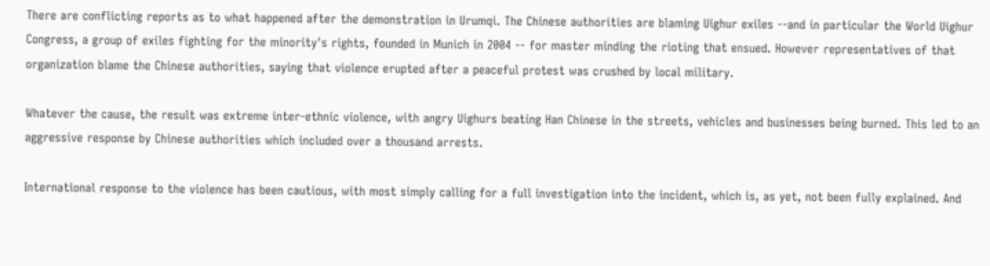There are conflicting reports as to what happened after the demonstration in Urumqi. The Chinese authorities are blaming Uighur exiles --and in particular the World Uighur Congress, a group of exiles fighting for the minority's rights, founded in Munich in 2004 -- for master minding the rioting that ensued. However representatives of that organization blame the Chinese authorities, saying that violence erupted after a peaceful protest was crushed by local military.

Whatever the cause, the result was extreme inter-ethnic violence, with angry Uighurs beating Han Chinese in the streets, vehicles and businesses being burned. This led to an aggressive response by Chinese authorities which included over a thousand arrests.

International response to the violence has been cautious, with most simply calling for a full investigation into the incident, which is, as yet, not been fully explained. And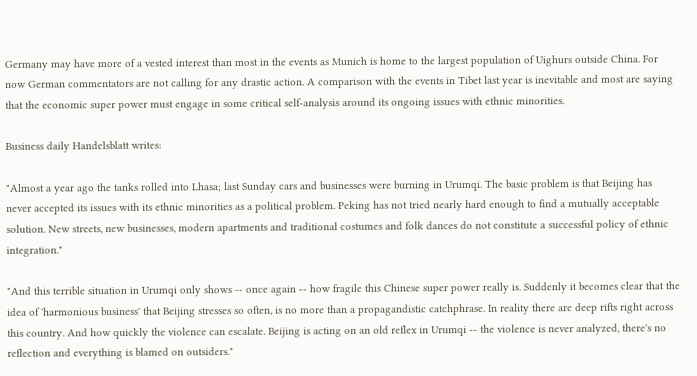Germany may have more of a vested interest than most in the events as Munich is home to the largest population of Uighurs outside China. For now German commentators are not calling for any drastic action. A comparison with the events in Tibet last year is inevitable and most are saying that the economic super power must engage in some critical self-analysis around its ongoing issues with ethnic minorities.

Business daily Handelsblatt writes:

"Almost a year ago the tanks rolled into Lhasa; last Sunday cars and businesses were burning in Urumqi. The basic problem is that Beijing has never accepted its issues with its ethnic minorities as a political problem. Peking has not tried nearly hard enough to find a mutually acceptable solution. New streets, new businesses, modern apartments and traditional costumes and folk dances do not constitute a successful policy of ethnic integration."

"And this terrible situation in Urumqi only shows -- once again -- how fragile this Chinese super power really is. Suddenly it becomes clear that the idea of 'harmonious business' that Beijing stresses so often, is no more than a propagandistic catchphrase. In reality there are deep rifts right across this country. And how quickly the violence can escalate. Beijing is acting on an old reflex in Urumqi -- the violence is never analyzed, there's no reflection and everything is blamed on outsiders."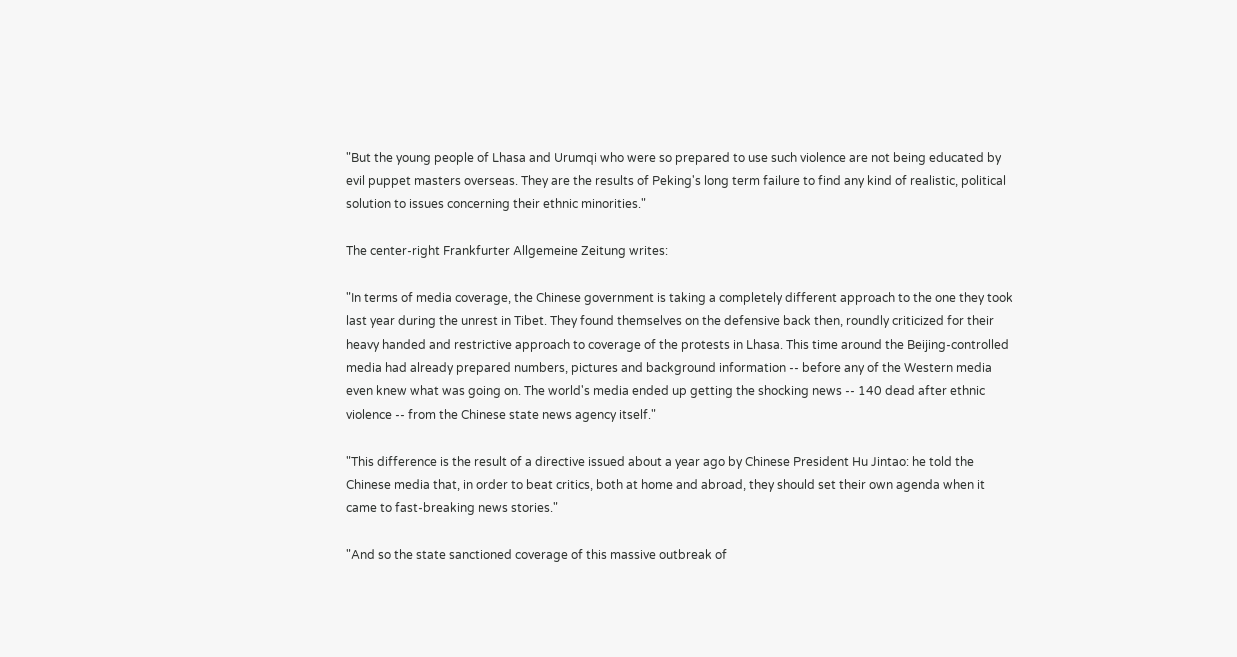"But the young people of Lhasa and Urumqi who were so prepared to use such violence are not being educated by evil puppet masters overseas. They are the results of Peking's long term failure to find any kind of realistic, political solution to issues concerning their ethnic minorities."

The center-right Frankfurter Allgemeine Zeitung writes:

"In terms of media coverage, the Chinese government is taking a completely different approach to the one they took last year during the unrest in Tibet. They found themselves on the defensive back then, roundly criticized for their heavy handed and restrictive approach to coverage of the protests in Lhasa. This time around the Beijing-controlled media had already prepared numbers, pictures and background information -- before any of the Western media even knew what was going on. The world's media ended up getting the shocking news -- 140 dead after ethnic violence -- from the Chinese state news agency itself."

"This difference is the result of a directive issued about a year ago by Chinese President Hu Jintao: he told the Chinese media that, in order to beat critics, both at home and abroad, they should set their own agenda when it came to fast-breaking news stories."

"And so the state sanctioned coverage of this massive outbreak of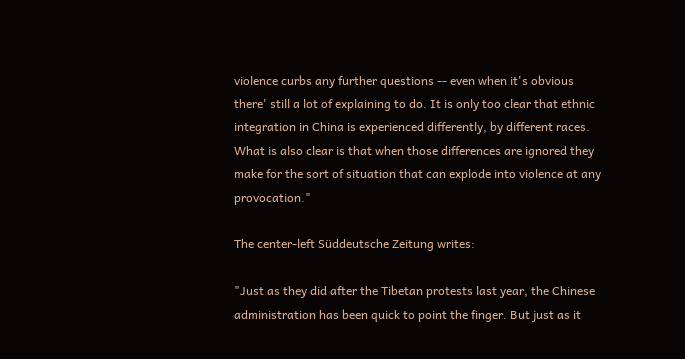violence curbs any further questions -- even when it's obvious there' still a lot of explaining to do. It is only too clear that ethnic integration in China is experienced differently, by different races. What is also clear is that when those differences are ignored they make for the sort of situation that can explode into violence at any provocation."

The center-left Süddeutsche Zeitung writes:

"Just as they did after the Tibetan protests last year, the Chinese administration has been quick to point the finger. But just as it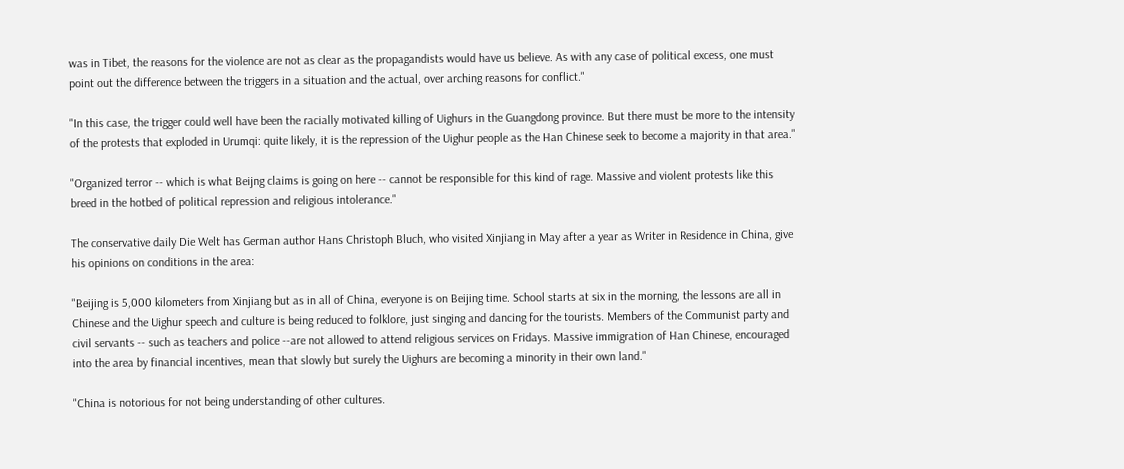was in Tibet, the reasons for the violence are not as clear as the propagandists would have us believe. As with any case of political excess, one must point out the difference between the triggers in a situation and the actual, over arching reasons for conflict."

"In this case, the trigger could well have been the racially motivated killing of Uighurs in the Guangdong province. But there must be more to the intensity of the protests that exploded in Urumqi: quite likely, it is the repression of the Uighur people as the Han Chinese seek to become a majority in that area."

"Organized terror -- which is what Beijng claims is going on here -- cannot be responsible for this kind of rage. Massive and violent protests like this breed in the hotbed of political repression and religious intolerance."

The conservative daily Die Welt has German author Hans Christoph Bluch, who visited Xinjiang in May after a year as Writer in Residence in China, give his opinions on conditions in the area:

"Beijing is 5,000 kilometers from Xinjiang but as in all of China, everyone is on Beijing time. School starts at six in the morning, the lessons are all in Chinese and the Uighur speech and culture is being reduced to folklore, just singing and dancing for the tourists. Members of the Communist party and civil servants -- such as teachers and police --are not allowed to attend religious services on Fridays. Massive immigration of Han Chinese, encouraged into the area by financial incentives, mean that slowly but surely the Uighurs are becoming a minority in their own land."

"China is notorious for not being understanding of other cultures.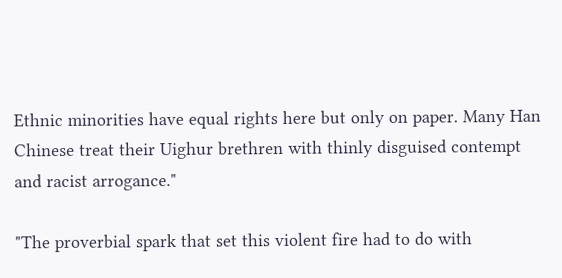Ethnic minorities have equal rights here but only on paper. Many Han Chinese treat their Uighur brethren with thinly disguised contempt and racist arrogance."

"The proverbial spark that set this violent fire had to do with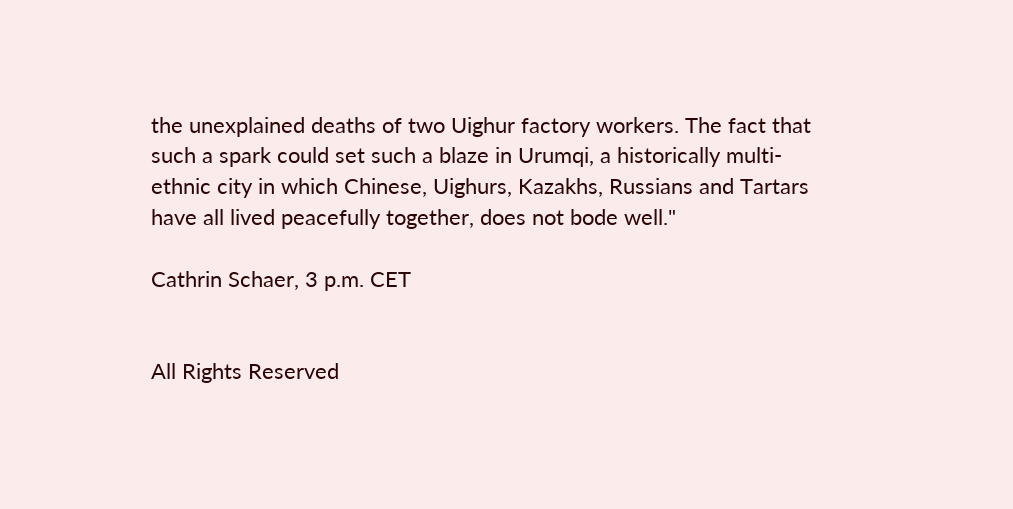the unexplained deaths of two Uighur factory workers. The fact that such a spark could set such a blaze in Urumqi, a historically multi-ethnic city in which Chinese, Uighurs, Kazakhs, Russians and Tartars have all lived peacefully together, does not bode well."

Cathrin Schaer, 3 p.m. CET


All Rights Reserved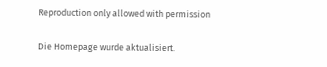Reproduction only allowed with permission

Die Homepage wurde aktualisiert.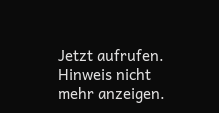Jetzt aufrufen.
Hinweis nicht mehr anzeigen.